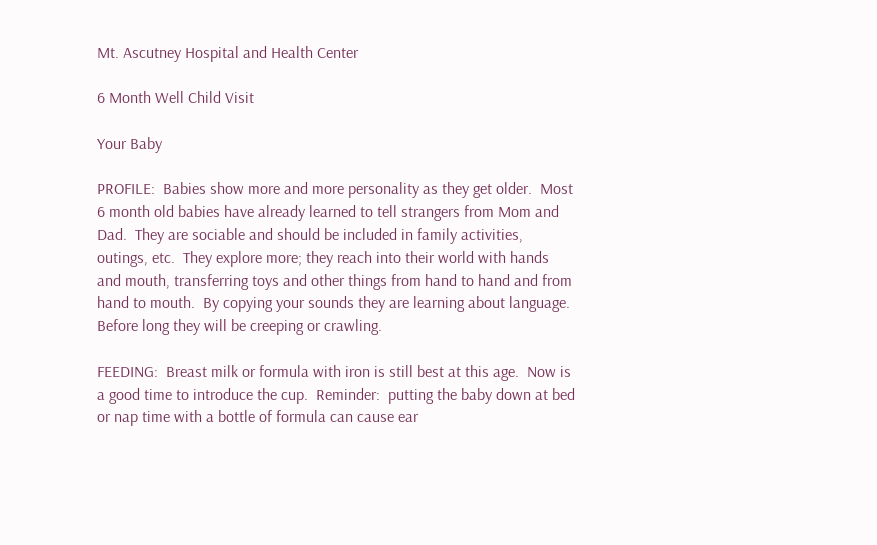Mt. Ascutney Hospital and Health Center

6 Month Well Child Visit

Your Baby

PROFILE:  Babies show more and more personality as they get older.  Most 6 month old babies have already learned to tell strangers from Mom and Dad.  They are sociable and should be included in family activities, outings, etc.  They explore more; they reach into their world with hands and mouth, transferring toys and other things from hand to hand and from hand to mouth.  By copying your sounds they are learning about language.  Before long they will be creeping or crawling.

FEEDING:  Breast milk or formula with iron is still best at this age.  Now is a good time to introduce the cup.  Reminder:  putting the baby down at bed or nap time with a bottle of formula can cause ear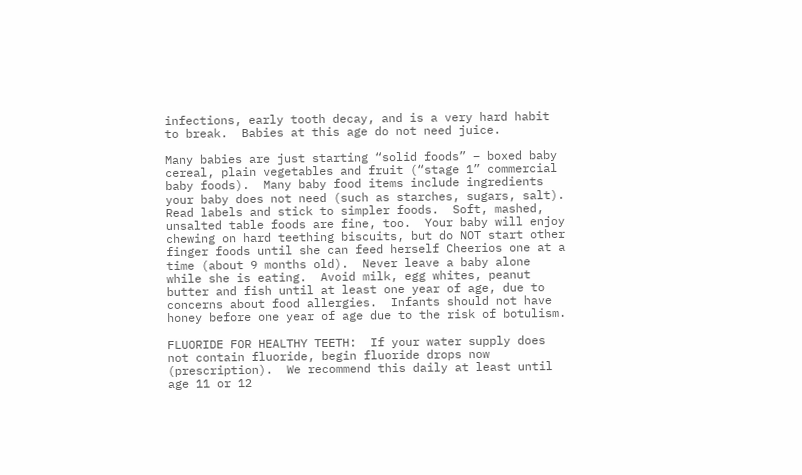infections, early tooth decay, and is a very hard habit to break.  Babies at this age do not need juice.

Many babies are just starting “solid foods” – boxed baby cereal, plain vegetables and fruit (“stage 1” commercial baby foods).  Many baby food items include ingredients your baby does not need (such as starches, sugars, salt).  Read labels and stick to simpler foods.  Soft, mashed, unsalted table foods are fine, too.  Your baby will enjoy chewing on hard teething biscuits, but do NOT start other finger foods until she can feed herself Cheerios one at a time (about 9 months old).  Never leave a baby alone while she is eating.  Avoid milk, egg whites, peanut butter and fish until at least one year of age, due to concerns about food allergies.  Infants should not have honey before one year of age due to the risk of botulism.

FLUORIDE FOR HEALTHY TEETH:  If your water supply does not contain fluoride, begin fluoride drops now (prescription).  We recommend this daily at least until age 11 or 12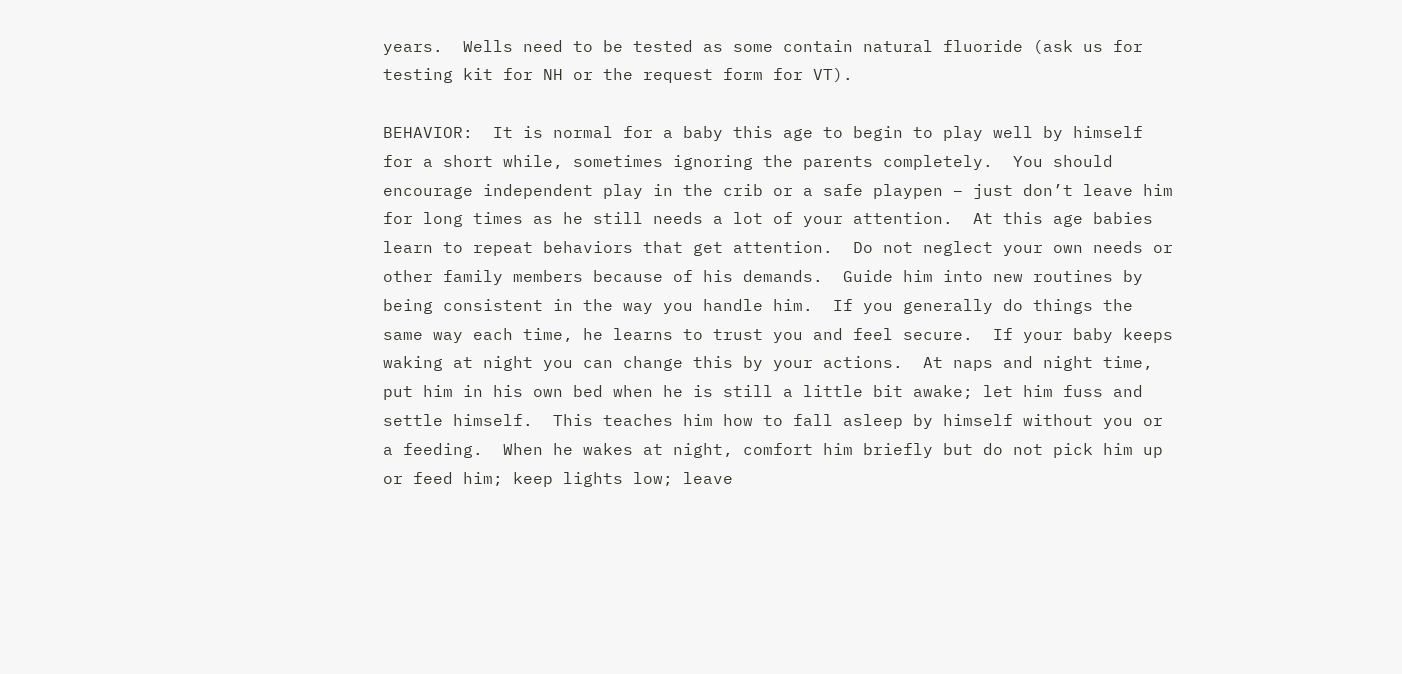years.  Wells need to be tested as some contain natural fluoride (ask us for testing kit for NH or the request form for VT).

BEHAVIOR:  It is normal for a baby this age to begin to play well by himself for a short while, sometimes ignoring the parents completely.  You should encourage independent play in the crib or a safe playpen – just don’t leave him for long times as he still needs a lot of your attention.  At this age babies learn to repeat behaviors that get attention.  Do not neglect your own needs or other family members because of his demands.  Guide him into new routines by being consistent in the way you handle him.  If you generally do things the same way each time, he learns to trust you and feel secure.  If your baby keeps waking at night you can change this by your actions.  At naps and night time, put him in his own bed when he is still a little bit awake; let him fuss and settle himself.  This teaches him how to fall asleep by himself without you or a feeding.  When he wakes at night, comfort him briefly but do not pick him up or feed him; keep lights low; leave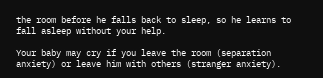the room before he falls back to sleep, so he learns to fall asleep without your help.

Your baby may cry if you leave the room (separation anxiety) or leave him with others (stranger anxiety).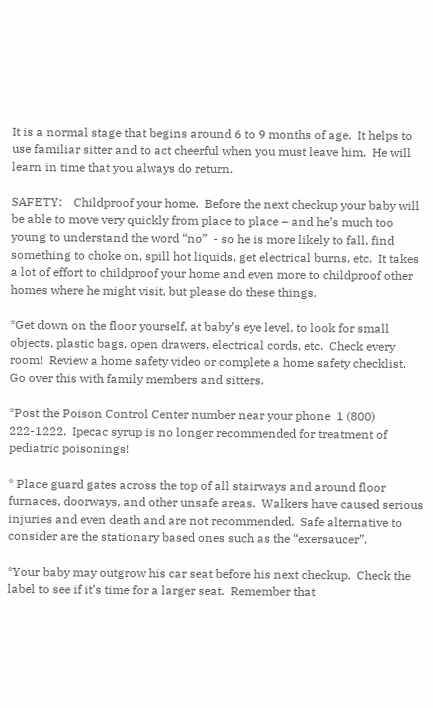It is a normal stage that begins around 6 to 9 months of age.  It helps to use familiar sitter and to act cheerful when you must leave him.  He will learn in time that you always do return.

SAFETY:    Childproof your home.  Before the next checkup your baby will be able to move very quickly from place to place – and he’s much too young to understand the word “no”  - so he is more likely to fall, find something to choke on, spill hot liquids, get electrical burns, etc.  It takes a lot of effort to childproof your home and even more to childproof other homes where he might visit, but please do these things.

*Get down on the floor yourself, at baby’s eye level, to look for small objects, plastic bags, open drawers, electrical cords, etc.  Check every room!  Review a home safety video or complete a home safety checklist.  Go over this with family members and sitters.

*Post the Poison Control Center number near your phone  1 (800) 222-1222.  Ipecac syrup is no longer recommended for treatment of pediatric poisonings!

* Place guard gates across the top of all stairways and around floor furnaces, doorways, and other unsafe areas.  Walkers have caused serious injuries and even death and are not recommended.  Safe alternative to consider are the stationary based ones such as the “exersaucer”.

*Your baby may outgrow his car seat before his next checkup.  Check the label to see if it’s time for a larger seat.  Remember that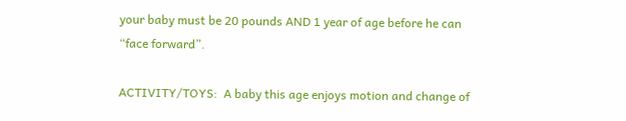your baby must be 20 pounds AND 1 year of age before he can “face forward”.

ACTIVITY/TOYS:  A baby this age enjoys motion and change of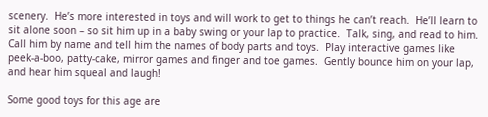scenery.  He’s more interested in toys and will work to get to things he can’t reach.  He’ll learn to sit alone soon – so sit him up in a baby swing or your lap to practice.  Talk, sing, and read to him.  Call him by name and tell him the names of body parts and toys.  Play interactive games like peek-a-boo, patty-cake, mirror games and finger and toe games.  Gently bounce him on your lap, and hear him squeal and laugh!

Some good toys for this age are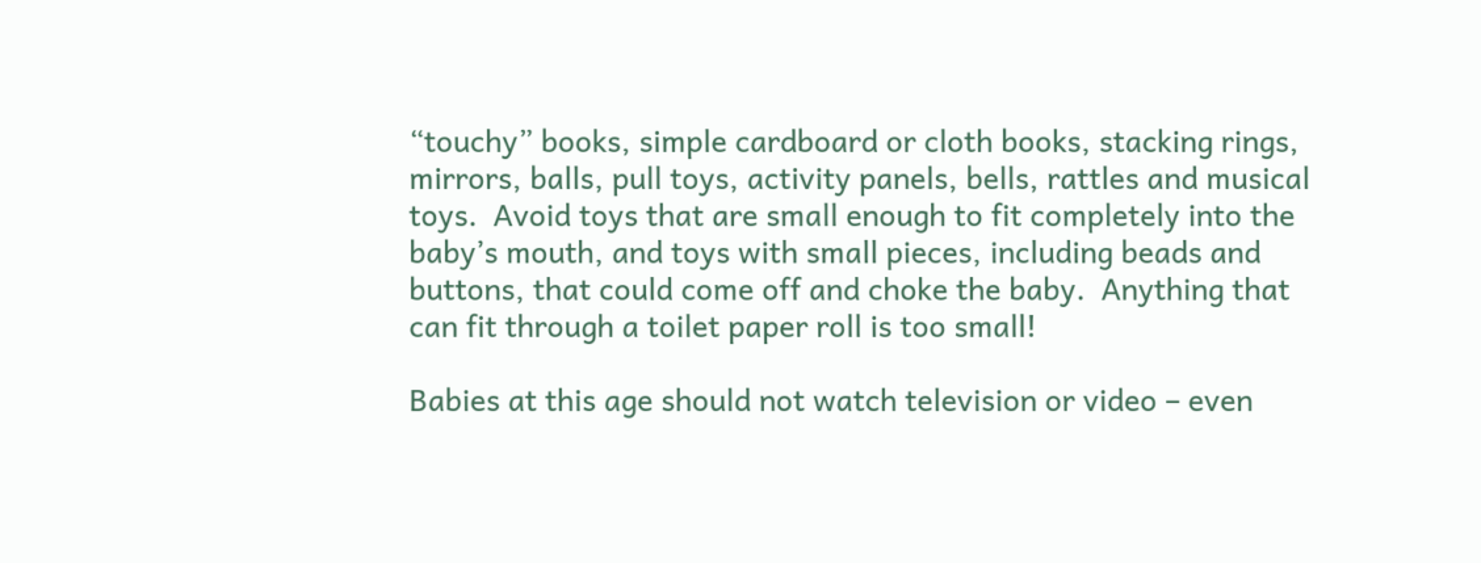“touchy” books, simple cardboard or cloth books, stacking rings, mirrors, balls, pull toys, activity panels, bells, rattles and musical toys.  Avoid toys that are small enough to fit completely into the baby’s mouth, and toys with small pieces, including beads and buttons, that could come off and choke the baby.  Anything that can fit through a toilet paper roll is too small!

Babies at this age should not watch television or video – even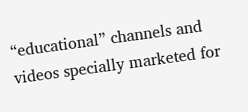“educational” channels and videos specially marketed for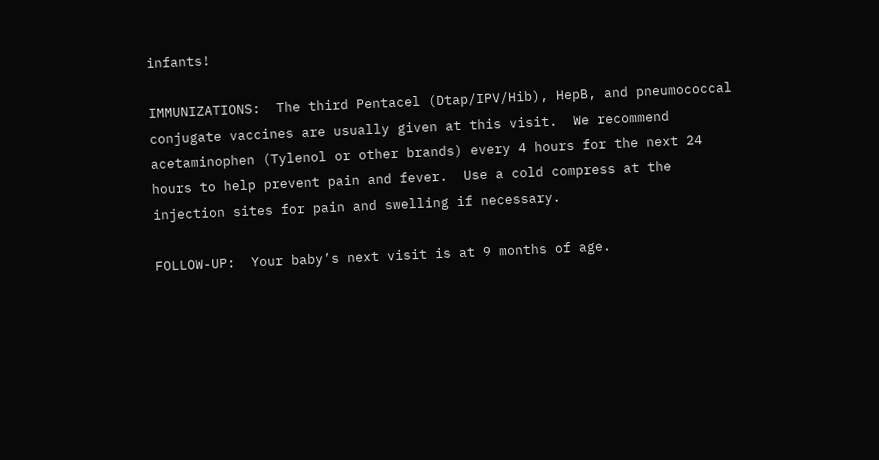infants!

IMMUNIZATIONS:  The third Pentacel (Dtap/IPV/Hib), HepB, and pneumococcal conjugate vaccines are usually given at this visit.  We recommend acetaminophen (Tylenol or other brands) every 4 hours for the next 24 hours to help prevent pain and fever.  Use a cold compress at the injection sites for pain and swelling if necessary.

FOLLOW-UP:  Your baby’s next visit is at 9 months of age.